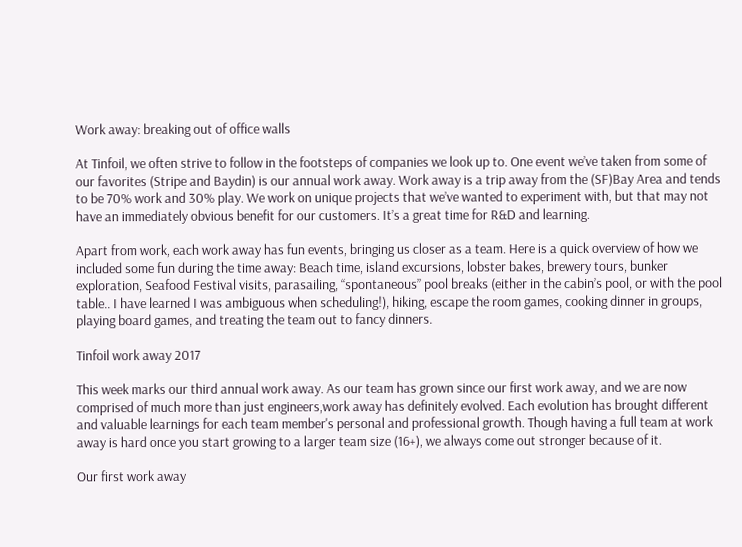Work away: breaking out of office walls

At Tinfoil, we often strive to follow in the footsteps of companies we look up to. One event we’ve taken from some of our favorites (Stripe and Baydin) is our annual work away. Work away is a trip away from the (SF)Bay Area and tends to be 70% work and 30% play. We work on unique projects that we’ve wanted to experiment with, but that may not have an immediately obvious benefit for our customers. It’s a great time for R&D and learning.

Apart from work, each work away has fun events, bringing us closer as a team. Here is a quick overview of how we included some fun during the time away: Beach time, island excursions, lobster bakes, brewery tours, bunker exploration, Seafood Festival visits, parasailing, “spontaneous” pool breaks (either in the cabin’s pool, or with the pool table.. I have learned I was ambiguous when scheduling!), hiking, escape the room games, cooking dinner in groups, playing board games, and treating the team out to fancy dinners.

Tinfoil work away 2017

This week marks our third annual work away. As our team has grown since our first work away, and we are now comprised of much more than just engineers,work away has definitely evolved. Each evolution has brought different and valuable learnings for each team member's personal and professional growth. Though having a full team at work away is hard once you start growing to a larger team size (16+), we always come out stronger because of it.

Our first work away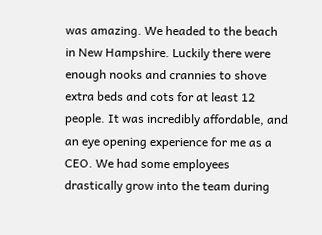was amazing. We headed to the beach in New Hampshire. Luckily there were enough nooks and crannies to shove extra beds and cots for at least 12 people. It was incredibly affordable, and an eye opening experience for me as a CEO. We had some employees drastically grow into the team during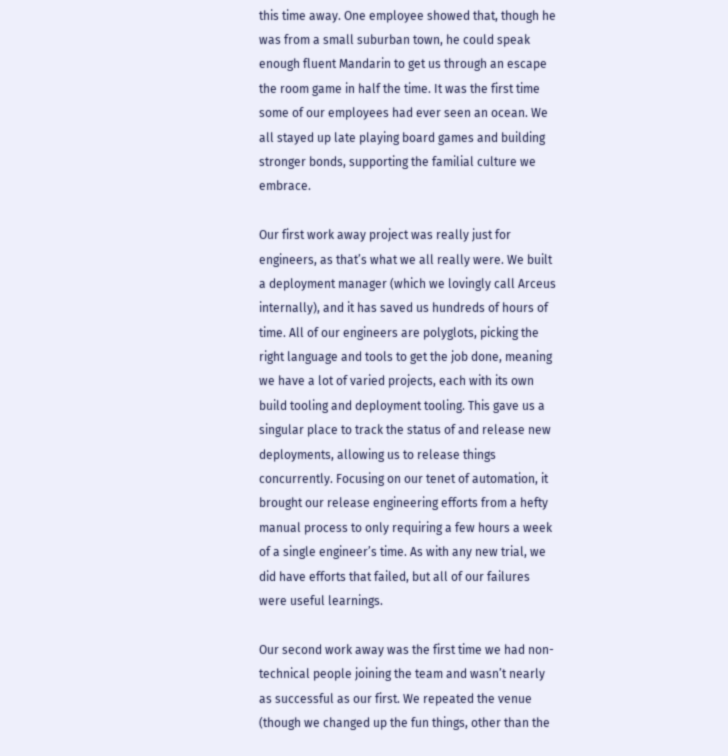this time away. One employee showed that, though he was from a small suburban town, he could speak enough fluent Mandarin to get us through an escape the room game in half the time. It was the first time some of our employees had ever seen an ocean. We all stayed up late playing board games and building stronger bonds, supporting the familial culture we embrace.

Our first work away project was really just for engineers, as that’s what we all really were. We built a deployment manager (which we lovingly call Arceus internally), and it has saved us hundreds of hours of time. All of our engineers are polyglots, picking the right language and tools to get the job done, meaning we have a lot of varied projects, each with its own build tooling and deployment tooling. This gave us a singular place to track the status of and release new deployments, allowing us to release things concurrently. Focusing on our tenet of automation, it brought our release engineering efforts from a hefty manual process to only requiring a few hours a week of a single engineer’s time. As with any new trial, we did have efforts that failed, but all of our failures were useful learnings.

Our second work away was the first time we had non-technical people joining the team and wasn’t nearly as successful as our first. We repeated the venue (though we changed up the fun things, other than the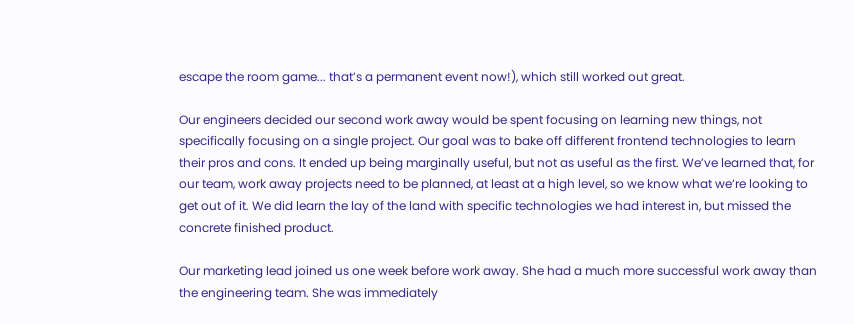escape the room game... that’s a permanent event now!), which still worked out great.

Our engineers decided our second work away would be spent focusing on learning new things, not specifically focusing on a single project. Our goal was to bake off different frontend technologies to learn their pros and cons. It ended up being marginally useful, but not as useful as the first. We’ve learned that, for our team, work away projects need to be planned, at least at a high level, so we know what we’re looking to get out of it. We did learn the lay of the land with specific technologies we had interest in, but missed the concrete finished product.

Our marketing lead joined us one week before work away. She had a much more successful work away than the engineering team. She was immediately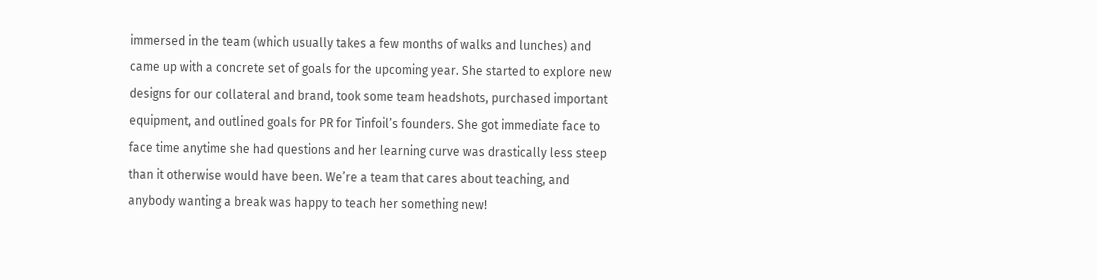immersed in the team (which usually takes a few months of walks and lunches) and came up with a concrete set of goals for the upcoming year. She started to explore new designs for our collateral and brand, took some team headshots, purchased important equipment, and outlined goals for PR for Tinfoil’s founders. She got immediate face to face time anytime she had questions and her learning curve was drastically less steep than it otherwise would have been. We’re a team that cares about teaching, and anybody wanting a break was happy to teach her something new!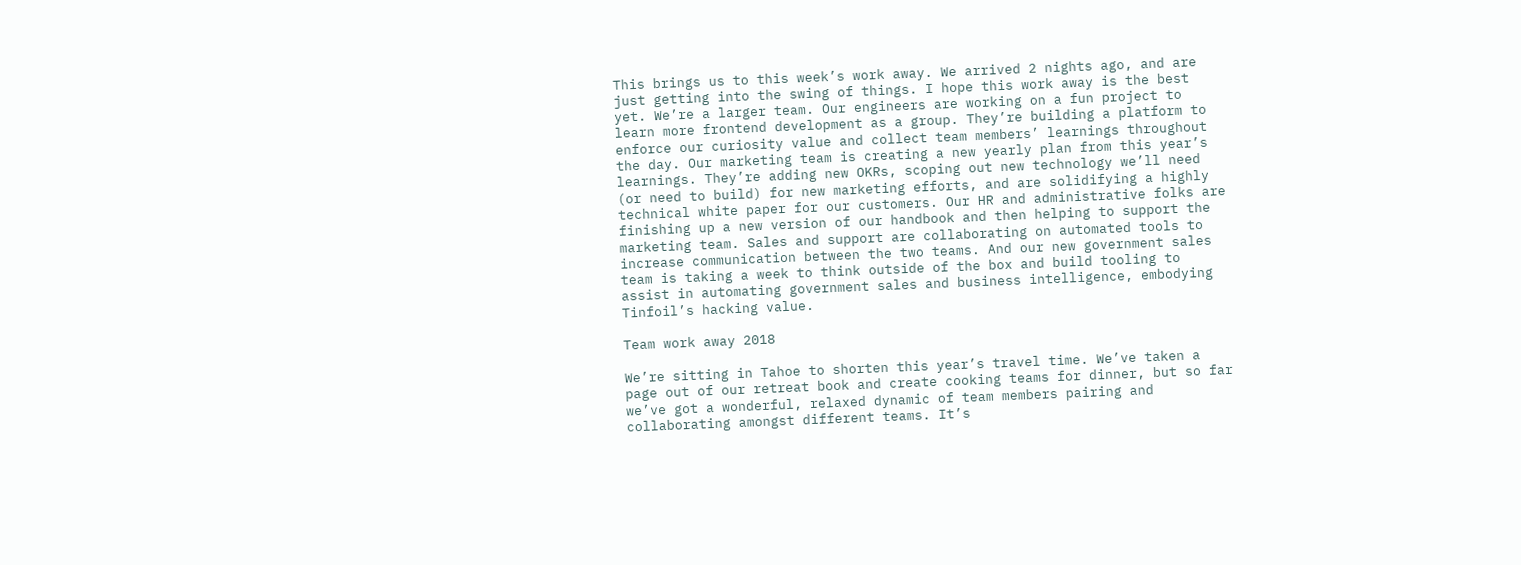This brings us to this week’s work away. We arrived 2 nights ago, and are just getting into the swing of things. I hope this work away is the best yet. We’re a larger team. Our engineers are working on a fun project to learn more frontend development as a group. They’re building a platform to enforce our curiosity value and collect team members’ learnings throughout the day. Our marketing team is creating a new yearly plan from this year’s learnings. They’re adding new OKRs, scoping out new technology we’ll need (or need to build) for new marketing efforts, and are solidifying a highly technical white paper for our customers. Our HR and administrative folks are finishing up a new version of our handbook and then helping to support the marketing team. Sales and support are collaborating on automated tools to increase communication between the two teams. And our new government sales team is taking a week to think outside of the box and build tooling to assist in automating government sales and business intelligence, embodying Tinfoil’s hacking value.

Team work away 2018

We’re sitting in Tahoe to shorten this year’s travel time. We’ve taken a page out of our retreat book and create cooking teams for dinner, but so far we’ve got a wonderful, relaxed dynamic of team members pairing and collaborating amongst different teams. It’s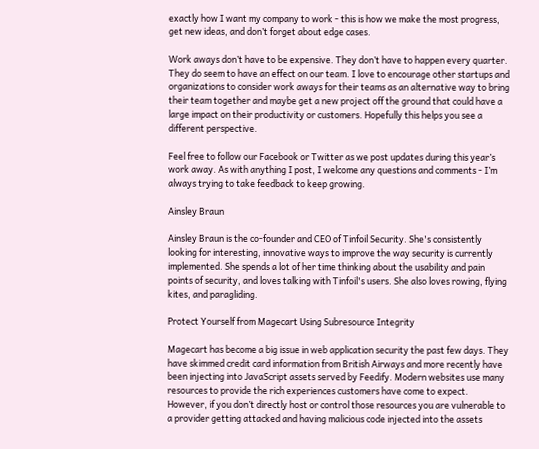exactly how I want my company to work - this is how we make the most progress, get new ideas, and don’t forget about edge cases.

Work aways don’t have to be expensive. They don’t have to happen every quarter. They do seem to have an effect on our team. I love to encourage other startups and organizations to consider work aways for their teams as an alternative way to bring their team together and maybe get a new project off the ground that could have a large impact on their productivity or customers. Hopefully this helps you see a different perspective.

Feel free to follow our Facebook or Twitter as we post updates during this year’s work away. As with anything I post, I welcome any questions and comments - I’m always trying to take feedback to keep growing.

Ainsley Braun

Ainsley Braun is the co-founder and CEO of Tinfoil Security. She's consistently looking for interesting, innovative ways to improve the way security is currently implemented. She spends a lot of her time thinking about the usability and pain points of security, and loves talking with Tinfoil's users. She also loves rowing, flying kites, and paragliding.

Protect Yourself from Magecart Using Subresource Integrity

Magecart has become a big issue in web application security the past few days. They have skimmed credit card information from British Airways and more recently have been injecting into JavaScript assets served by Feedify. Modern websites use many resources to provide the rich experiences customers have come to expect. However, if you don’t directly host or control those resources you are vulnerable to a provider getting attacked and having malicious code injected into the assets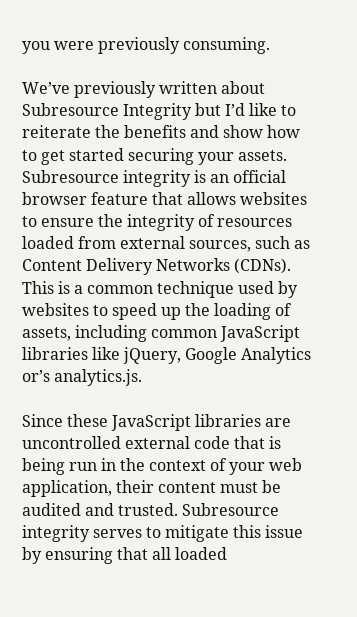you were previously consuming.

We’ve previously written about Subresource Integrity but I’d like to reiterate the benefits and show how to get started securing your assets. Subresource integrity is an official browser feature that allows websites to ensure the integrity of resources loaded from external sources, such as Content Delivery Networks (CDNs). This is a common technique used by websites to speed up the loading of assets, including common JavaScript libraries like jQuery, Google Analytics or’s analytics.js.

Since these JavaScript libraries are uncontrolled external code that is being run in the context of your web application, their content must be audited and trusted. Subresource integrity serves to mitigate this issue by ensuring that all loaded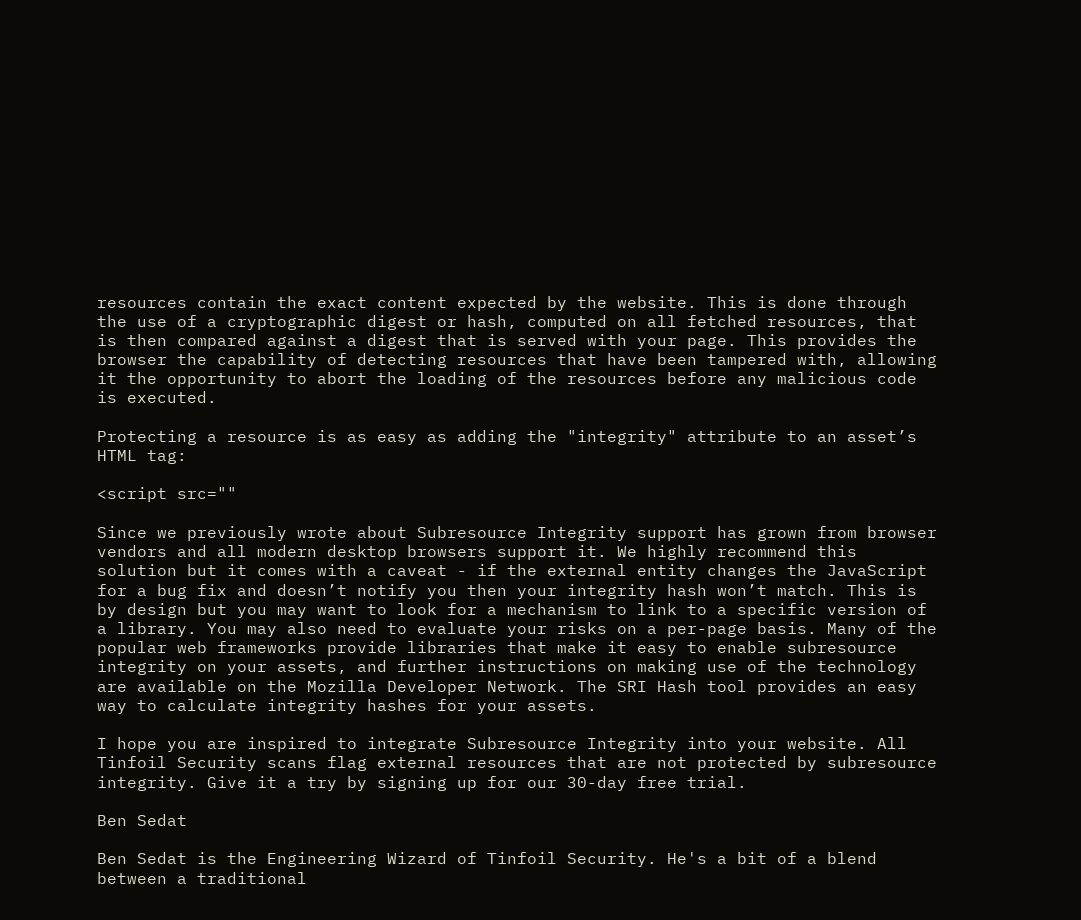resources contain the exact content expected by the website. This is done through the use of a cryptographic digest or hash, computed on all fetched resources, that is then compared against a digest that is served with your page. This provides the browser the capability of detecting resources that have been tampered with, allowing it the opportunity to abort the loading of the resources before any malicious code is executed.

Protecting a resource is as easy as adding the "integrity" attribute to an asset’s HTML tag:

<script src=""

Since we previously wrote about Subresource Integrity support has grown from browser vendors and all modern desktop browsers support it. We highly recommend this solution but it comes with a caveat - if the external entity changes the JavaScript for a bug fix and doesn’t notify you then your integrity hash won’t match. This is by design but you may want to look for a mechanism to link to a specific version of a library. You may also need to evaluate your risks on a per-page basis. Many of the popular web frameworks provide libraries that make it easy to enable subresource integrity on your assets, and further instructions on making use of the technology are available on the Mozilla Developer Network. The SRI Hash tool provides an easy way to calculate integrity hashes for your assets.

I hope you are inspired to integrate Subresource Integrity into your website. All Tinfoil Security scans flag external resources that are not protected by subresource integrity. Give it a try by signing up for our 30-day free trial.

Ben Sedat

Ben Sedat is the Engineering Wizard of Tinfoil Security. He's a bit of a blend between a traditional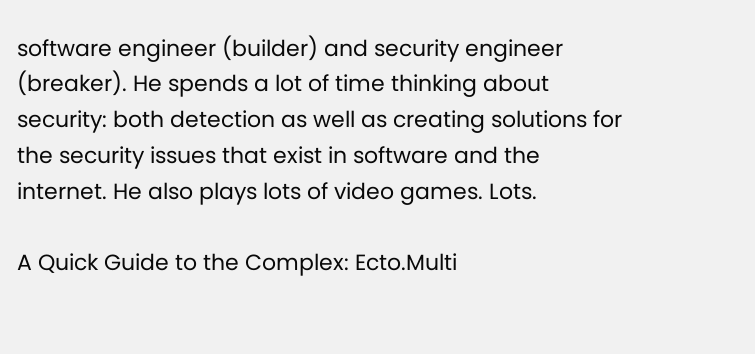software engineer (builder) and security engineer (breaker). He spends a lot of time thinking about security: both detection as well as creating solutions for the security issues that exist in software and the internet. He also plays lots of video games. Lots.

A Quick Guide to the Complex: Ecto.Multi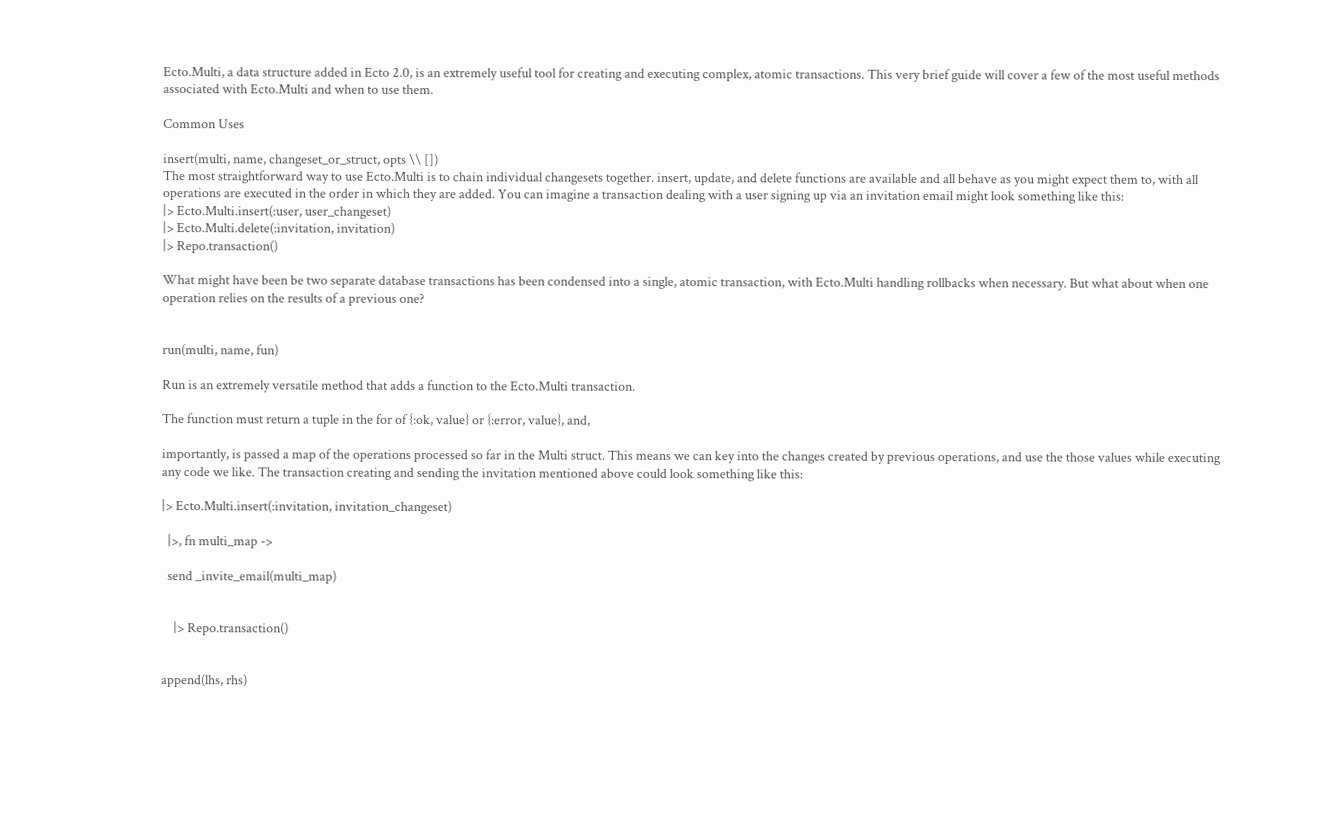Ecto.Multi, a data structure added in Ecto 2.0, is an extremely useful tool for creating and executing complex, atomic transactions. This very brief guide will cover a few of the most useful methods associated with Ecto.Multi and when to use them.

Common Uses

insert(multi, name, changeset_or_struct, opts \\ [])
The most straightforward way to use Ecto.Multi is to chain individual changesets together. insert, update, and delete functions are available and all behave as you might expect them to, with all operations are executed in the order in which they are added. You can imagine a transaction dealing with a user signing up via an invitation email might look something like this:
|> Ecto.Multi.insert(:user, user_changeset)
|> Ecto.Multi.delete(:invitation, invitation)
|> Repo.transaction()

What might have been be two separate database transactions has been condensed into a single, atomic transaction, with Ecto.Multi handling rollbacks when necessary. But what about when one operation relies on the results of a previous one?


run(multi, name, fun)

Run is an extremely versatile method that adds a function to the Ecto.Multi transaction.

The function must return a tuple in the for of {:ok, value} or {:error, value}, and,

importantly, is passed a map of the operations processed so far in the Multi struct. This means we can key into the changes created by previous operations, and use the those values while executing any code we like. The transaction creating and sending the invitation mentioned above could look something like this:

|> Ecto.Multi.insert(:invitation, invitation_changeset)

  |>, fn multi_map ->

  send _invite_email(multi_map)


    |> Repo.transaction()


append(lhs, rhs)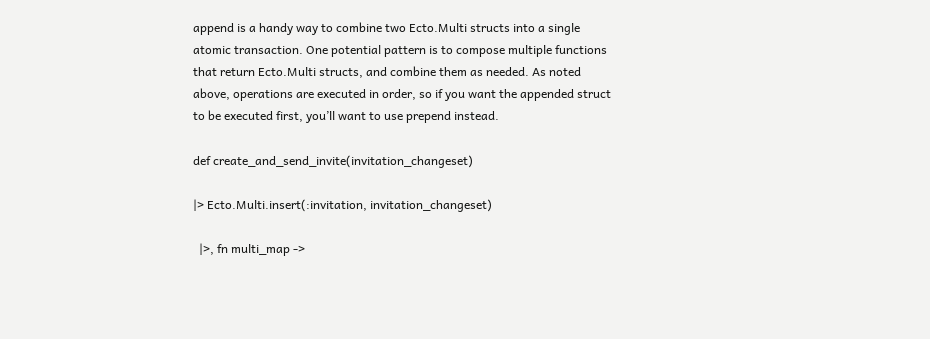append is a handy way to combine two Ecto.Multi structs into a single atomic transaction. One potential pattern is to compose multiple functions that return Ecto.Multi structs, and combine them as needed. As noted above, operations are executed in order, so if you want the appended struct to be executed first, you’ll want to use prepend instead.

def create_and_send_invite(invitation_changeset)

|> Ecto.Multi.insert(:invitation, invitation_changeset)

  |>, fn multi_map ->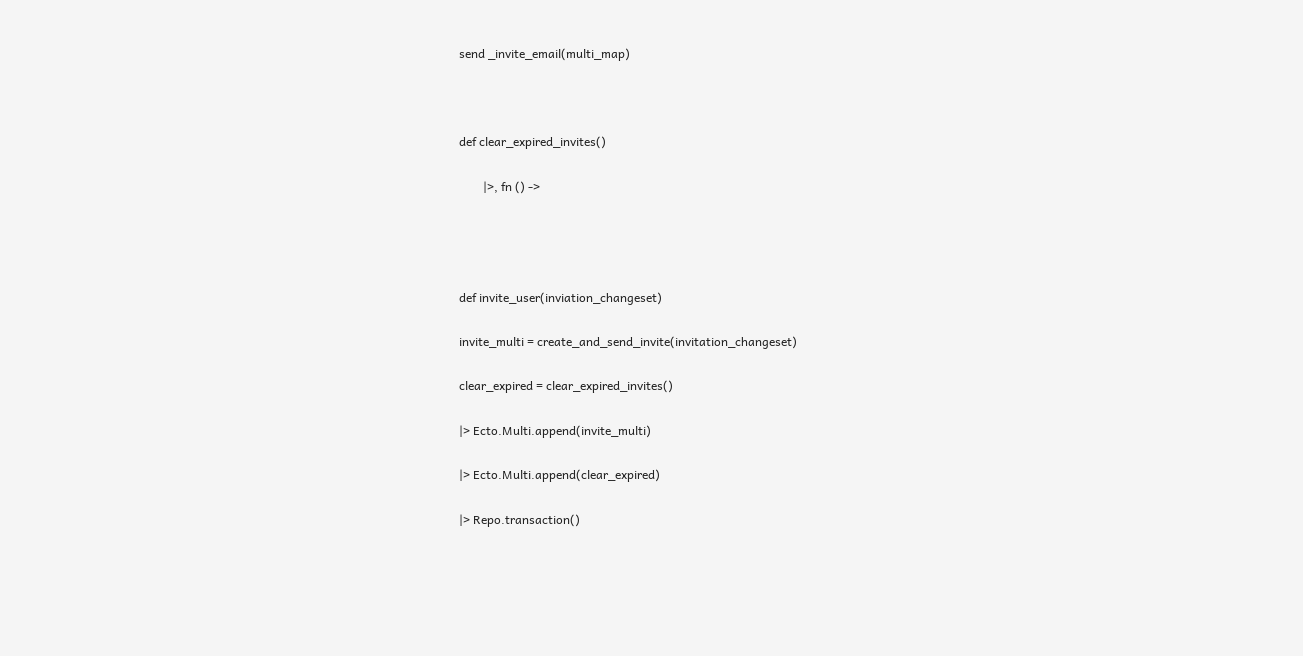send _invite_email(multi_map)



def clear_expired_invites()

        |>, fn () ->




def invite_user(inviation_changeset)

invite_multi = create_and_send_invite(invitation_changeset)

clear_expired = clear_expired_invites()

|> Ecto.Multi.append(invite_multi)

|> Ecto.Multi.append(clear_expired)

|> Repo.transaction()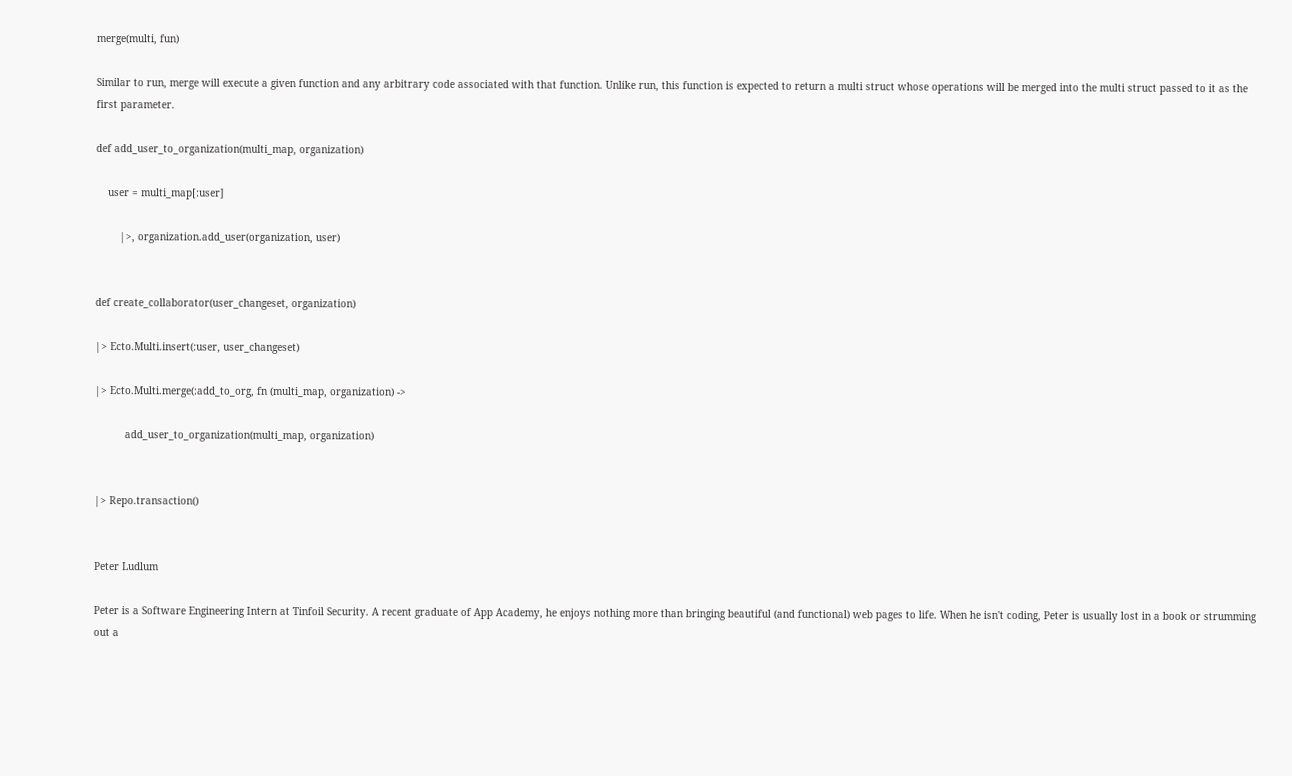merge(multi, fun)

Similar to run, merge will execute a given function and any arbitrary code associated with that function. Unlike run, this function is expected to return a multi struct whose operations will be merged into the multi struct passed to it as the first parameter.

def add_user_to_organization(multi_map, organization)

    user = multi_map[:user]

        |>, organization.add_user(organization, user)


def create_collaborator(user_changeset, organization)

|> Ecto.Multi.insert(:user, user_changeset)

|> Ecto.Multi.merge(:add_to_org, fn (multi_map, organization) ->

          add_user_to_organization(multi_map, organization)


|> Repo.transaction()


Peter Ludlum

Peter is a Software Engineering Intern at Tinfoil Security. A recent graduate of App Academy, he enjoys nothing more than bringing beautiful (and functional) web pages to life. When he isn't coding, Peter is usually lost in a book or strumming out a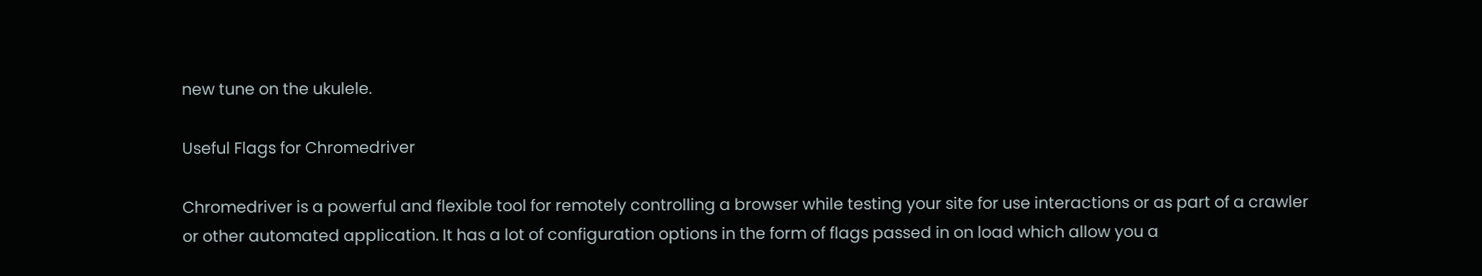new tune on the ukulele.

Useful Flags for Chromedriver

Chromedriver is a powerful and flexible tool for remotely controlling a browser while testing your site for use interactions or as part of a crawler or other automated application. It has a lot of configuration options in the form of flags passed in on load which allow you a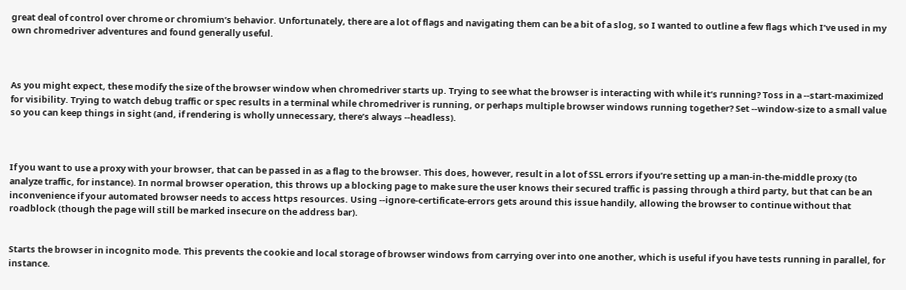great deal of control over chrome or chromium’s behavior. Unfortunately, there are a lot of flags and navigating them can be a bit of a slog, so I wanted to outline a few flags which I’ve used in my own chromedriver adventures and found generally useful.



As you might expect, these modify the size of the browser window when chromedriver starts up. Trying to see what the browser is interacting with while it’s running? Toss in a --start-maximized for visibility. Trying to watch debug traffic or spec results in a terminal while chromedriver is running, or perhaps multiple browser windows running together? Set --window-size to a small value so you can keep things in sight (and, if rendering is wholly unnecessary, there’s always --headless).



If you want to use a proxy with your browser, that can be passed in as a flag to the browser. This does, however, result in a lot of SSL errors if you’re setting up a man-in-the-middle proxy (to analyze traffic, for instance). In normal browser operation, this throws up a blocking page to make sure the user knows their secured traffic is passing through a third party, but that can be an inconvenience if your automated browser needs to access https resources. Using --ignore-certificate-errors gets around this issue handily, allowing the browser to continue without that roadblock (though the page will still be marked insecure on the address bar).


Starts the browser in incognito mode. This prevents the cookie and local storage of browser windows from carrying over into one another, which is useful if you have tests running in parallel, for instance.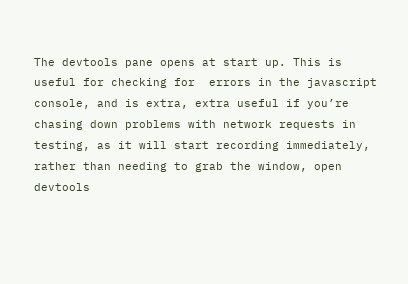The devtools pane opens at start up. This is useful for checking for  errors in the javascript console, and is extra, extra useful if you’re chasing down problems with network requests in testing, as it will start recording immediately, rather than needing to grab the window, open devtools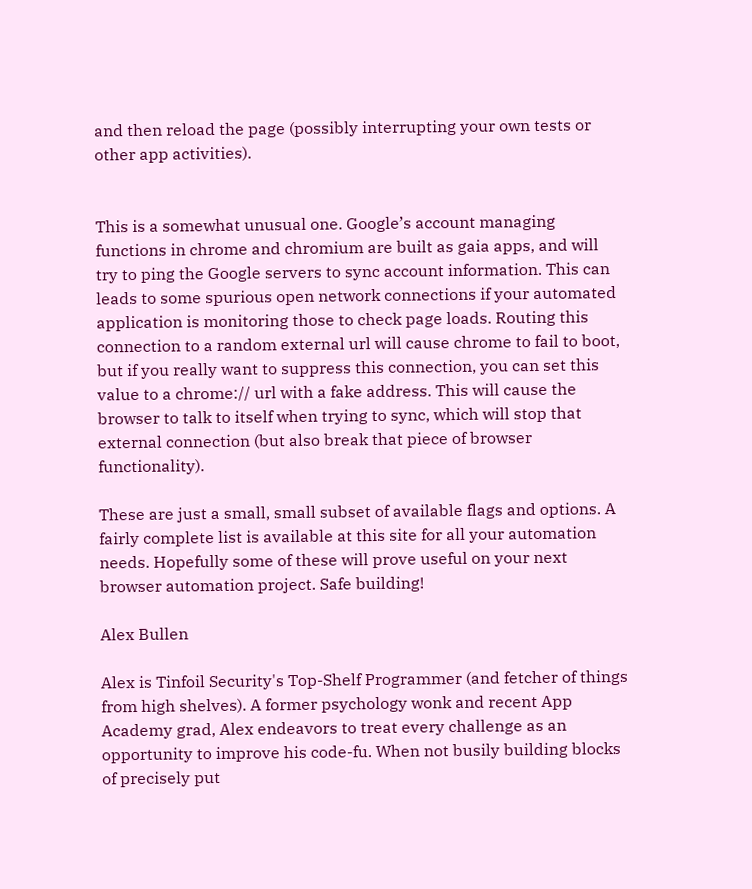and then reload the page (possibly interrupting your own tests or other app activities).


This is a somewhat unusual one. Google’s account managing functions in chrome and chromium are built as gaia apps, and will try to ping the Google servers to sync account information. This can leads to some spurious open network connections if your automated application is monitoring those to check page loads. Routing this connection to a random external url will cause chrome to fail to boot, but if you really want to suppress this connection, you can set this value to a chrome:// url with a fake address. This will cause the browser to talk to itself when trying to sync, which will stop that external connection (but also break that piece of browser functionality).

These are just a small, small subset of available flags and options. A fairly complete list is available at this site for all your automation needs. Hopefully some of these will prove useful on your next browser automation project. Safe building!

Alex Bullen

Alex is Tinfoil Security's Top-Shelf Programmer (and fetcher of things from high shelves). A former psychology wonk and recent App Academy grad, Alex endeavors to treat every challenge as an opportunity to improve his code-fu. When not busily building blocks of precisely put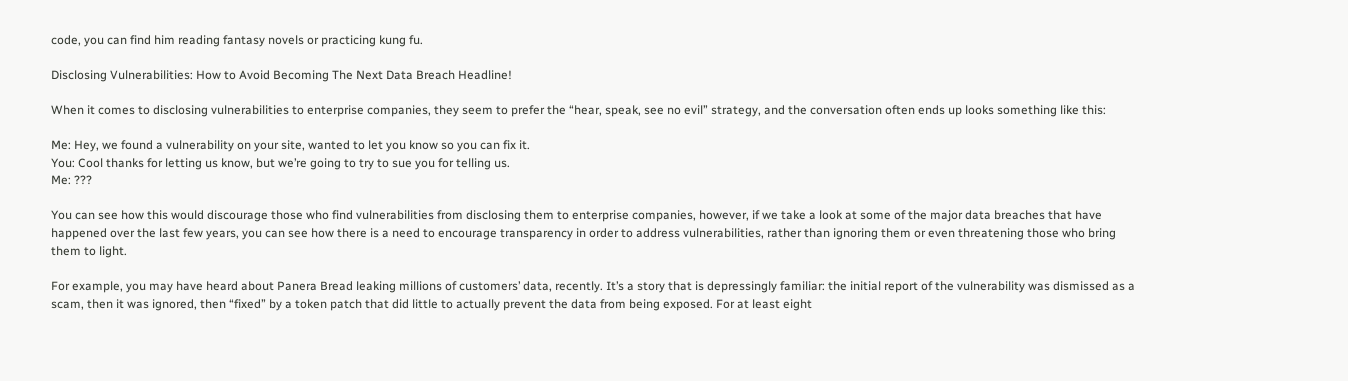code, you can find him reading fantasy novels or practicing kung fu.

Disclosing Vulnerabilities: How to Avoid Becoming The Next Data Breach Headline!

When it comes to disclosing vulnerabilities to enterprise companies, they seem to prefer the “hear, speak, see no evil” strategy, and the conversation often ends up looks something like this:

Me: Hey, we found a vulnerability on your site, wanted to let you know so you can fix it.
You: Cool thanks for letting us know, but we’re going to try to sue you for telling us.
Me: ???

You can see how this would discourage those who find vulnerabilities from disclosing them to enterprise companies, however, if we take a look at some of the major data breaches that have happened over the last few years, you can see how there is a need to encourage transparency in order to address vulnerabilities, rather than ignoring them or even threatening those who bring them to light.

For example, you may have heard about Panera Bread leaking millions of customers’ data, recently. It’s a story that is depressingly familiar: the initial report of the vulnerability was dismissed as a scam, then it was ignored, then “fixed” by a token patch that did little to actually prevent the data from being exposed. For at least eight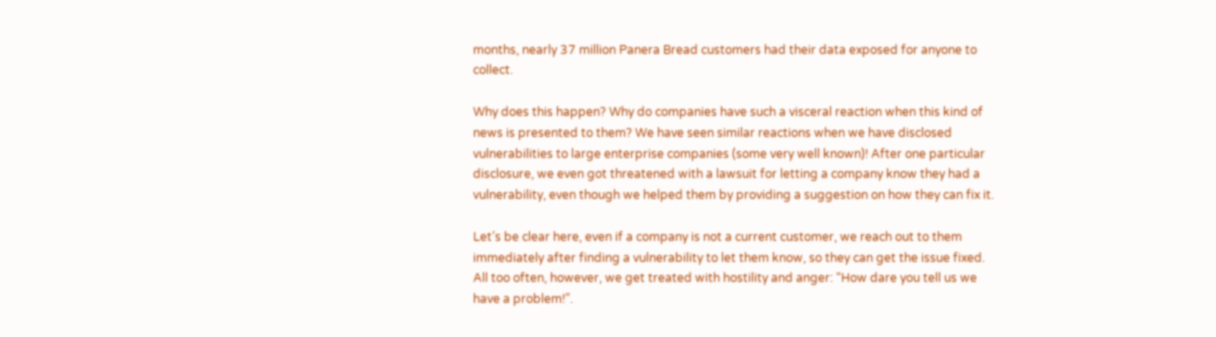months, nearly 37 million Panera Bread customers had their data exposed for anyone to collect.

Why does this happen? Why do companies have such a visceral reaction when this kind of news is presented to them? We have seen similar reactions when we have disclosed vulnerabilities to large enterprise companies (some very well known)! After one particular disclosure, we even got threatened with a lawsuit for letting a company know they had a vulnerability, even though we helped them by providing a suggestion on how they can fix it.

Let’s be clear here, even if a company is not a current customer, we reach out to them immediately after finding a vulnerability to let them know, so they can get the issue fixed. All too often, however, we get treated with hostility and anger: “How dare you tell us we have a problem!”.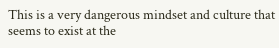This is a very dangerous mindset and culture that seems to exist at the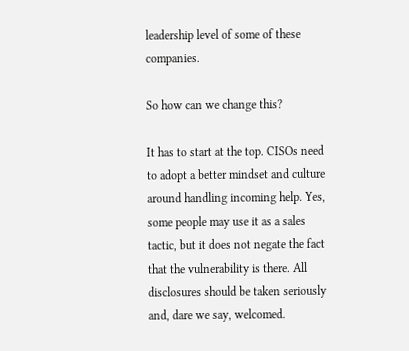leadership level of some of these companies.

So how can we change this?

It has to start at the top. CISOs need to adopt a better mindset and culture around handling incoming help. Yes, some people may use it as a sales tactic, but it does not negate the fact that the vulnerability is there. All disclosures should be taken seriously and, dare we say, welcomed.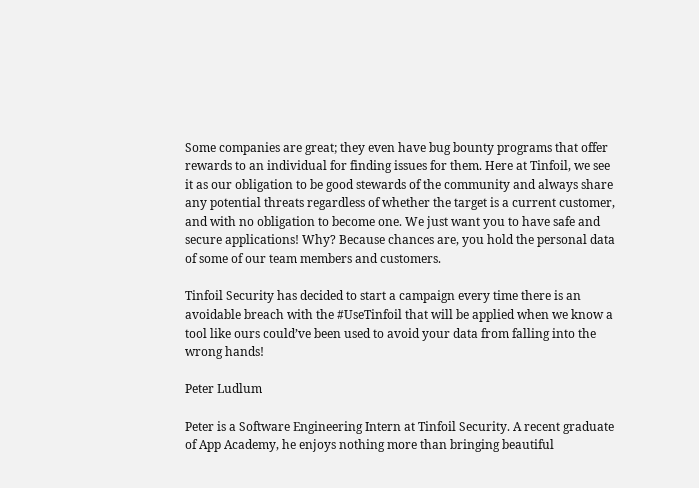Some companies are great; they even have bug bounty programs that offer rewards to an individual for finding issues for them. Here at Tinfoil, we see it as our obligation to be good stewards of the community and always share any potential threats regardless of whether the target is a current customer, and with no obligation to become one. We just want you to have safe and secure applications! Why? Because chances are, you hold the personal data of some of our team members and customers.

Tinfoil Security has decided to start a campaign every time there is an avoidable breach with the #UseTinfoil that will be applied when we know a tool like ours could’ve been used to avoid your data from falling into the wrong hands!

Peter Ludlum

Peter is a Software Engineering Intern at Tinfoil Security. A recent graduate of App Academy, he enjoys nothing more than bringing beautiful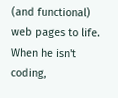(and functional) web pages to life. When he isn't coding,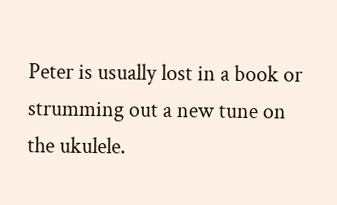Peter is usually lost in a book or strumming out a new tune on the ukulele.